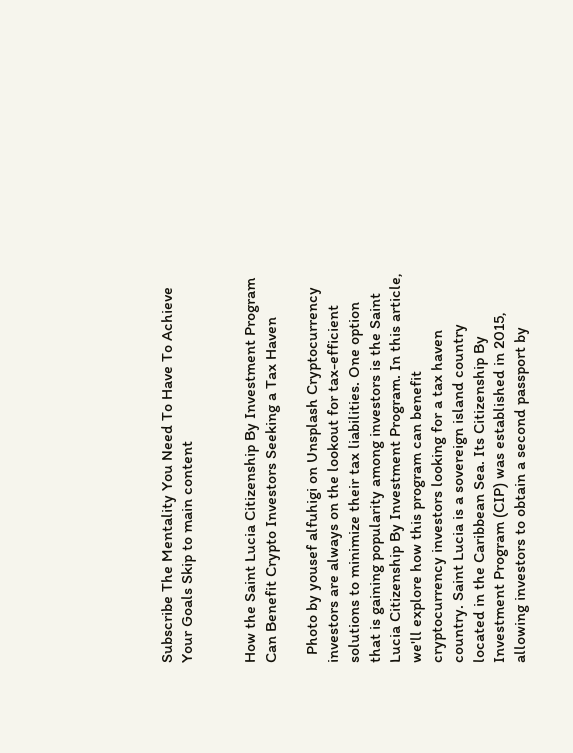Subscribe The Mentality You Need To Have To Achieve Your Goals Skip to main content


How the Saint Lucia Citizenship By Investment Program Can Benefit Crypto Investors Seeking a Tax Haven

  Photo by yousef alfuhigi on Unsplash Cryptocurrency investors are always on the lookout for tax-efficient solutions to minimize their tax liabilities. One option that is gaining popularity among investors is the Saint Lucia Citizenship By Investment Program. In this article, we'll explore how this program can benefit cryptocurrency investors looking for a tax haven country. Saint Lucia is a sovereign island country located in the Caribbean Sea. Its Citizenship By Investment Program (CIP) was established in 2015, allowing investors to obtain a second passport by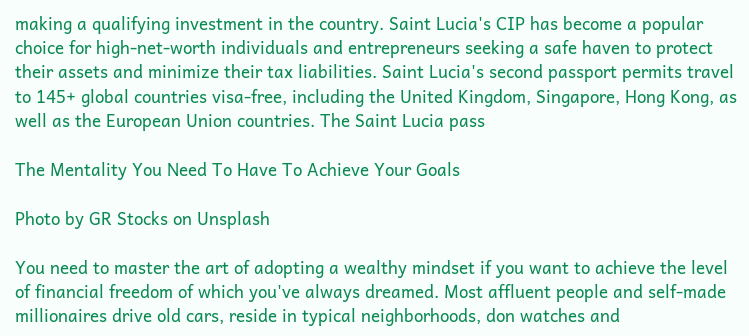making a qualifying investment in the country. Saint Lucia's CIP has become a popular choice for high-net-worth individuals and entrepreneurs seeking a safe haven to protect their assets and minimize their tax liabilities. Saint Lucia's second passport permits travel to 145+ global countries visa-free, including the United Kingdom, Singapore, Hong Kong, as well as the European Union countries. The Saint Lucia pass

The Mentality You Need To Have To Achieve Your Goals

Photo by GR Stocks on Unsplash

You need to master the art of adopting a wealthy mindset if you want to achieve the level of financial freedom of which you've always dreamed. Most affluent people and self-made millionaires drive old cars, reside in typical neighborhoods, don watches and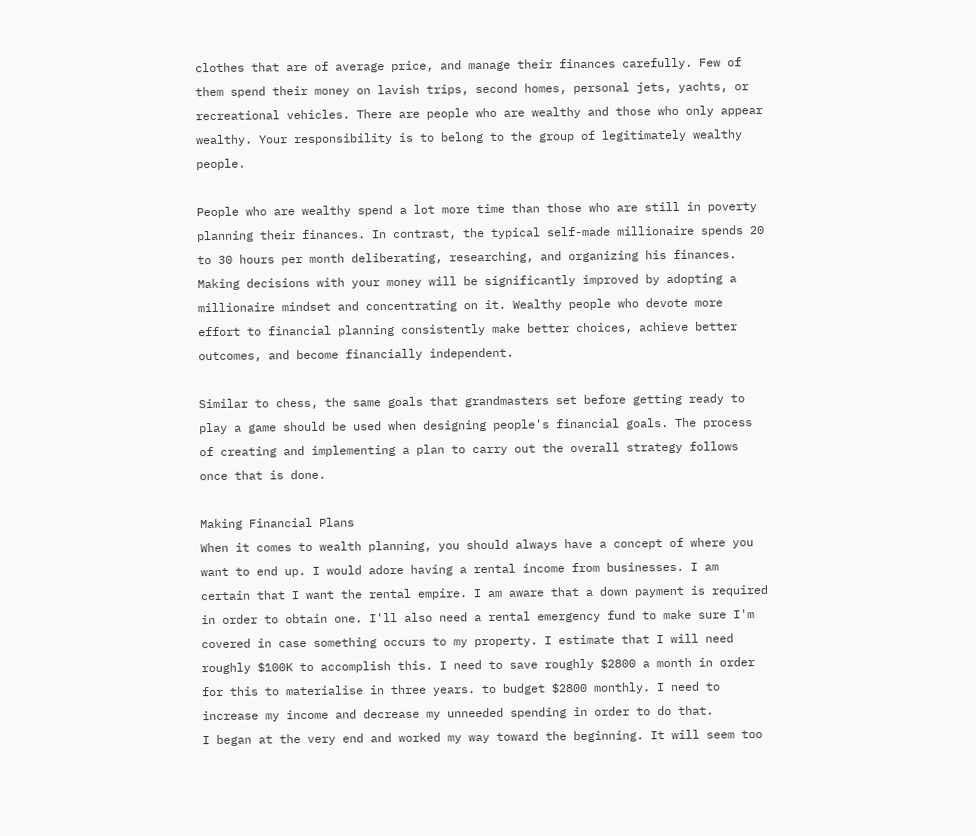clothes that are of average price, and manage their finances carefully. Few of them spend their money on lavish trips, second homes, personal jets, yachts, or recreational vehicles. There are people who are wealthy and those who only appear wealthy. Your responsibility is to belong to the group of legitimately wealthy people.

People who are wealthy spend a lot more time than those who are still in poverty planning their finances. In contrast, the typical self-made millionaire spends 20 to 30 hours per month deliberating, researching, and organizing his finances. Making decisions with your money will be significantly improved by adopting a millionaire mindset and concentrating on it. Wealthy people who devote more effort to financial planning consistently make better choices, achieve better outcomes, and become financially independent.

Similar to chess, the same goals that grandmasters set before getting ready to play a game should be used when designing people's financial goals. The process of creating and implementing a plan to carry out the overall strategy follows once that is done.

Making Financial Plans
When it comes to wealth planning, you should always have a concept of where you want to end up. I would adore having a rental income from businesses. I am certain that I want the rental empire. I am aware that a down payment is required in order to obtain one. I'll also need a rental emergency fund to make sure I'm covered in case something occurs to my property. I estimate that I will need roughly $100K to accomplish this. I need to save roughly $2800 a month in order for this to materialise in three years. to budget $2800 monthly. I need to increase my income and decrease my unneeded spending in order to do that.
I began at the very end and worked my way toward the beginning. It will seem too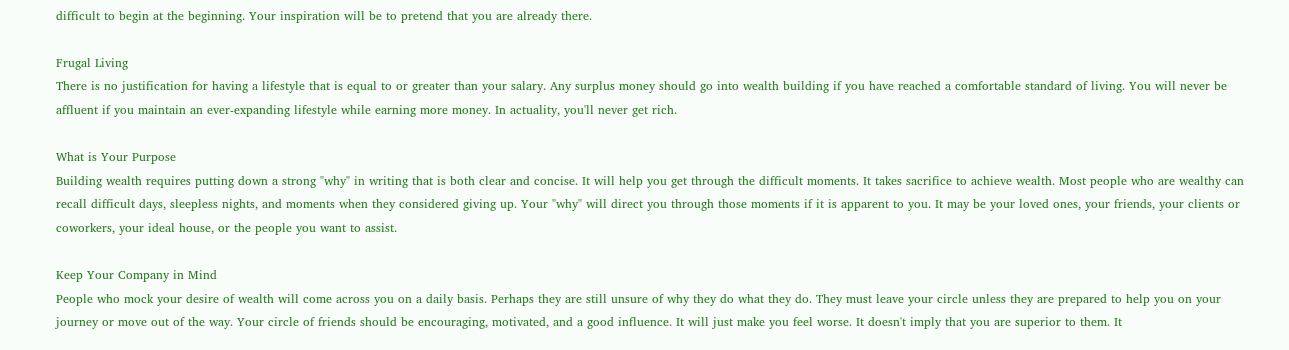difficult to begin at the beginning. Your inspiration will be to pretend that you are already there.

Frugal Living
There is no justification for having a lifestyle that is equal to or greater than your salary. Any surplus money should go into wealth building if you have reached a comfortable standard of living. You will never be affluent if you maintain an ever-expanding lifestyle while earning more money. In actuality, you'll never get rich.

What is Your Purpose
Building wealth requires putting down a strong "why" in writing that is both clear and concise. It will help you get through the difficult moments. It takes sacrifice to achieve wealth. Most people who are wealthy can recall difficult days, sleepless nights, and moments when they considered giving up. Your "why" will direct you through those moments if it is apparent to you. It may be your loved ones, your friends, your clients or coworkers, your ideal house, or the people you want to assist.

Keep Your Company in Mind
People who mock your desire of wealth will come across you on a daily basis. Perhaps they are still unsure of why they do what they do. They must leave your circle unless they are prepared to help you on your journey or move out of the way. Your circle of friends should be encouraging, motivated, and a good influence. It will just make you feel worse. It doesn't imply that you are superior to them. It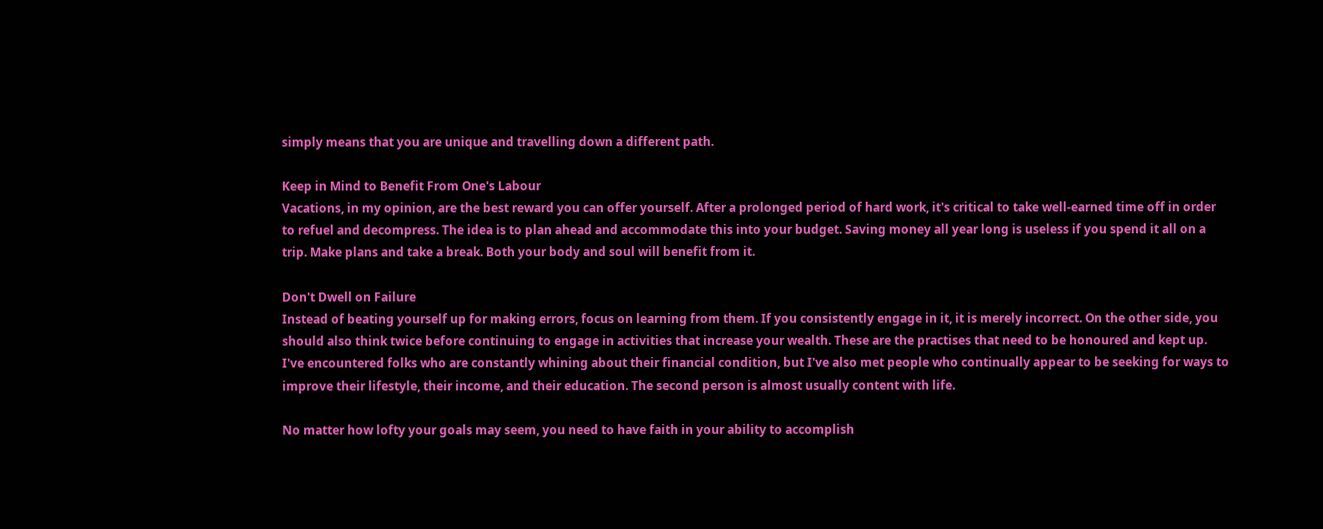simply means that you are unique and travelling down a different path.

Keep in Mind to Benefit From One's Labour
Vacations, in my opinion, are the best reward you can offer yourself. After a prolonged period of hard work, it's critical to take well-earned time off in order to refuel and decompress. The idea is to plan ahead and accommodate this into your budget. Saving money all year long is useless if you spend it all on a trip. Make plans and take a break. Both your body and soul will benefit from it.

Don't Dwell on Failure
Instead of beating yourself up for making errors, focus on learning from them. If you consistently engage in it, it is merely incorrect. On the other side, you should also think twice before continuing to engage in activities that increase your wealth. These are the practises that need to be honoured and kept up. I've encountered folks who are constantly whining about their financial condition, but I've also met people who continually appear to be seeking for ways to improve their lifestyle, their income, and their education. The second person is almost usually content with life.

No matter how lofty your goals may seem, you need to have faith in your ability to accomplish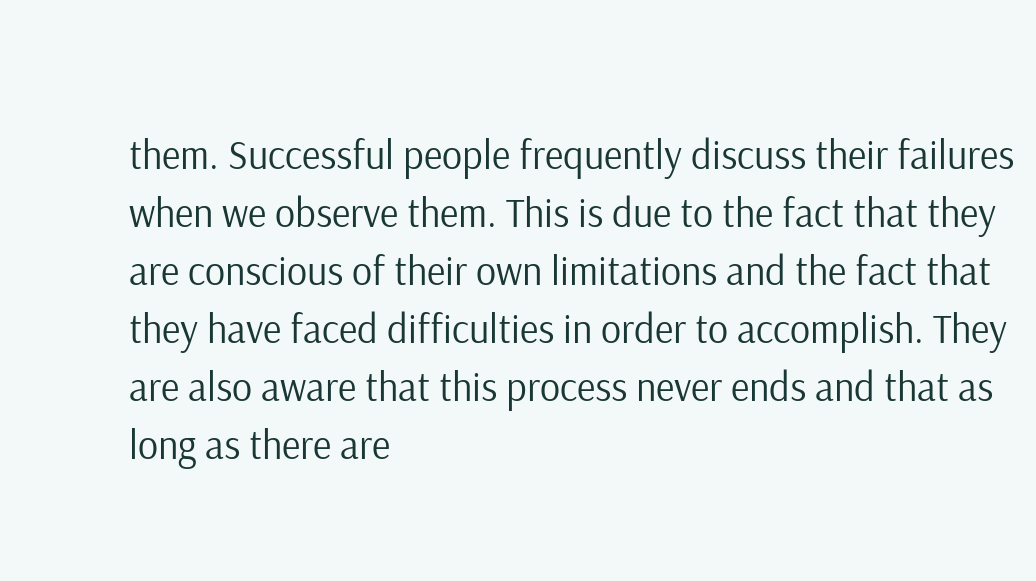them. Successful people frequently discuss their failures when we observe them. This is due to the fact that they are conscious of their own limitations and the fact that they have faced difficulties in order to accomplish. They are also aware that this process never ends and that as long as there are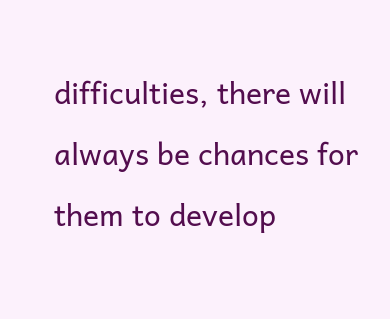difficulties, there will always be chances for them to develop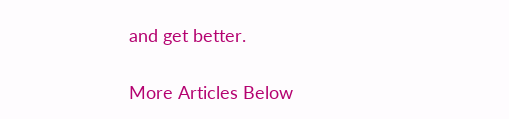and get better.

More Articles Below